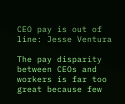CEO pay is out of line: Jesse Ventura

The pay disparity between CEOs and workers is far too great because few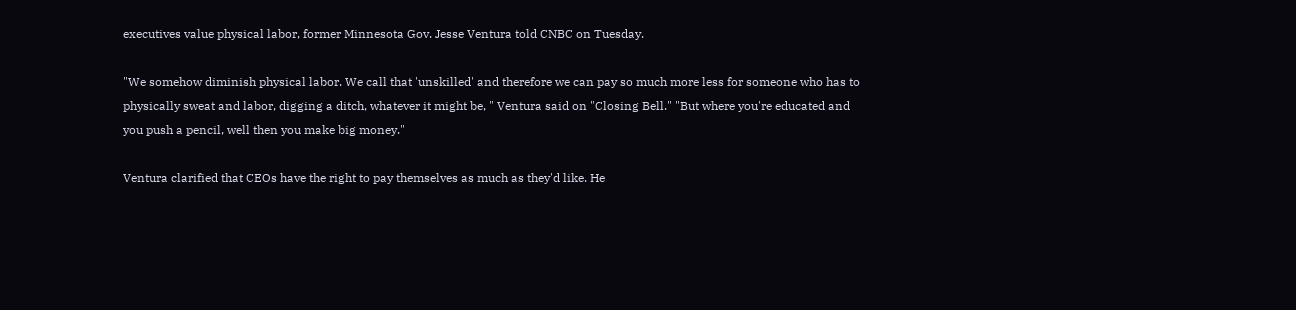executives value physical labor, former Minnesota Gov. Jesse Ventura told CNBC on Tuesday.

"We somehow diminish physical labor. We call that 'unskilled' and therefore we can pay so much more less for someone who has to physically sweat and labor, digging a ditch, whatever it might be, " Ventura said on "Closing Bell." "But where you're educated and you push a pencil, well then you make big money."

Ventura clarified that CEOs have the right to pay themselves as much as they'd like. He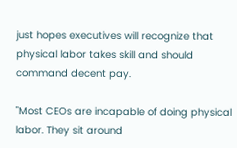just hopes executives will recognize that physical labor takes skill and should command decent pay.

"Most CEOs are incapable of doing physical labor. They sit around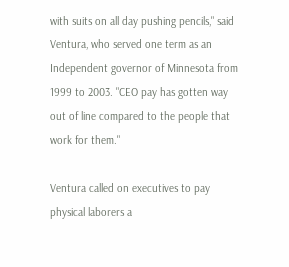with suits on all day pushing pencils," said Ventura, who served one term as an Independent governor of Minnesota from 1999 to 2003. "CEO pay has gotten way out of line compared to the people that work for them."

Ventura called on executives to pay physical laborers a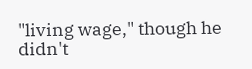"living wage," though he didn't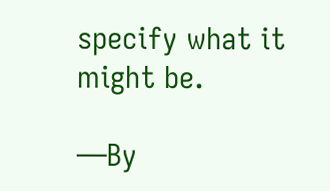specify what it might be.

—By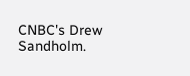CNBC's Drew Sandholm.